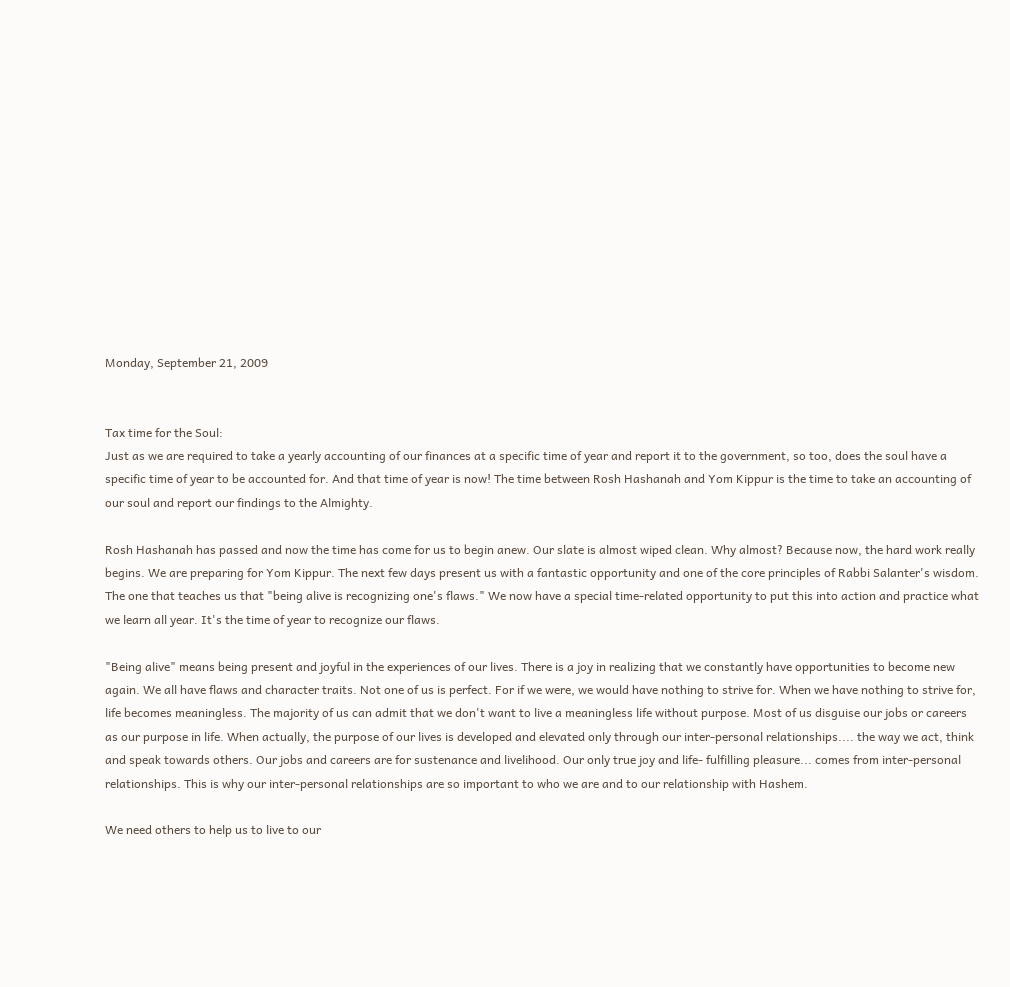Monday, September 21, 2009


Tax time for the Soul:
Just as we are required to take a yearly accounting of our finances at a specific time of year and report it to the government, so too, does the soul have a specific time of year to be accounted for. And that time of year is now! The time between Rosh Hashanah and Yom Kippur is the time to take an accounting of our soul and report our findings to the Almighty.

Rosh Hashanah has passed and now the time has come for us to begin anew. Our slate is almost wiped clean. Why almost? Because now, the hard work really begins. We are preparing for Yom Kippur. The next few days present us with a fantastic opportunity and one of the core principles of Rabbi Salanter's wisdom. The one that teaches us that "being alive is recognizing one's flaws." We now have a special time-related opportunity to put this into action and practice what we learn all year. It's the time of year to recognize our flaws.

"Being alive" means being present and joyful in the experiences of our lives. There is a joy in realizing that we constantly have opportunities to become new again. We all have flaws and character traits. Not one of us is perfect. For if we were, we would have nothing to strive for. When we have nothing to strive for, life becomes meaningless. The majority of us can admit that we don't want to live a meaningless life without purpose. Most of us disguise our jobs or careers as our purpose in life. When actually, the purpose of our lives is developed and elevated only through our inter-personal relationships.... the way we act, think and speak towards others. Our jobs and careers are for sustenance and livelihood. Our only true joy and life- fulfilling pleasure... comes from inter-personal relationships. This is why our inter-personal relationships are so important to who we are and to our relationship with Hashem.

We need others to help us to live to our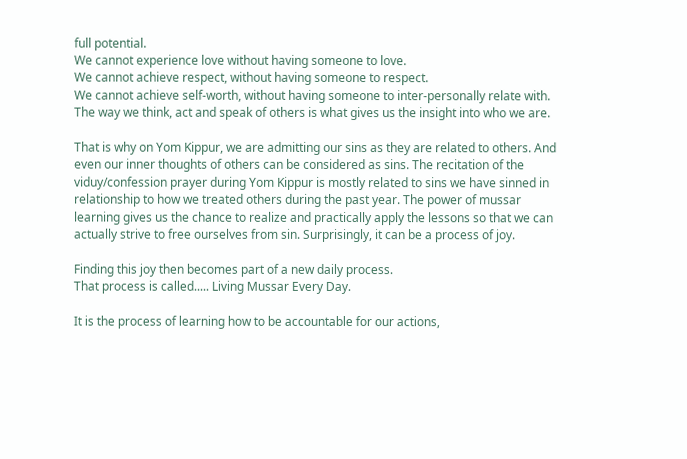full potential.
We cannot experience love without having someone to love.
We cannot achieve respect, without having someone to respect.
We cannot achieve self-worth, without having someone to inter-personally relate with.
The way we think, act and speak of others is what gives us the insight into who we are.

That is why on Yom Kippur, we are admitting our sins as they are related to others. And even our inner thoughts of others can be considered as sins. The recitation of the viduy/confession prayer during Yom Kippur is mostly related to sins we have sinned in relationship to how we treated others during the past year. The power of mussar learning gives us the chance to realize and practically apply the lessons so that we can actually strive to free ourselves from sin. Surprisingly, it can be a process of joy.

Finding this joy then becomes part of a new daily process.
That process is called..... Living Mussar Every Day.

It is the process of learning how to be accountable for our actions,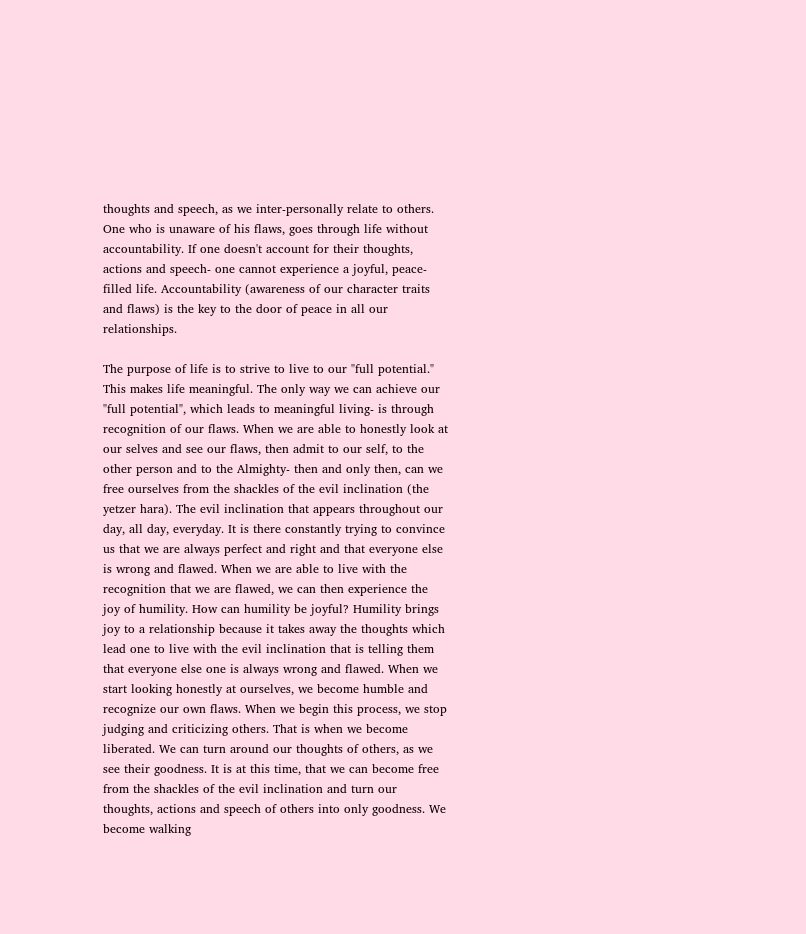thoughts and speech, as we inter-personally relate to others. One who is unaware of his flaws, goes through life without accountability. If one doesn't account for their thoughts, actions and speech- one cannot experience a joyful, peace-filled life. Accountability (awareness of our character traits and flaws) is the key to the door of peace in all our relationships.

The purpose of life is to strive to live to our "full potential." This makes life meaningful. The only way we can achieve our "full potential", which leads to meaningful living- is through recognition of our flaws. When we are able to honestly look at our selves and see our flaws, then admit to our self, to the other person and to the Almighty- then and only then, can we free ourselves from the shackles of the evil inclination (the yetzer hara). The evil inclination that appears throughout our day, all day, everyday. It is there constantly trying to convince us that we are always perfect and right and that everyone else is wrong and flawed. When we are able to live with the recognition that we are flawed, we can then experience the joy of humility. How can humility be joyful? Humility brings joy to a relationship because it takes away the thoughts which lead one to live with the evil inclination that is telling them that everyone else one is always wrong and flawed. When we start looking honestly at ourselves, we become humble and recognize our own flaws. When we begin this process, we stop judging and criticizing others. That is when we become liberated. We can turn around our thoughts of others, as we see their goodness. It is at this time, that we can become free from the shackles of the evil inclination and turn our thoughts, actions and speech of others into only goodness. We become walking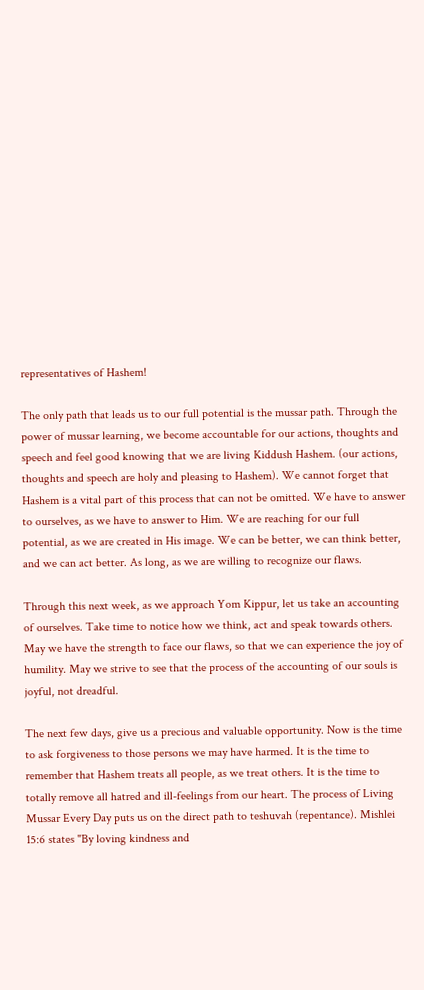representatives of Hashem!

The only path that leads us to our full potential is the mussar path. Through the power of mussar learning, we become accountable for our actions, thoughts and speech and feel good knowing that we are living Kiddush Hashem. (our actions, thoughts and speech are holy and pleasing to Hashem). We cannot forget that Hashem is a vital part of this process that can not be omitted. We have to answer to ourselves, as we have to answer to Him. We are reaching for our full potential, as we are created in His image. We can be better, we can think better, and we can act better. As long, as we are willing to recognize our flaws.

Through this next week, as we approach Yom Kippur, let us take an accounting of ourselves. Take time to notice how we think, act and speak towards others. May we have the strength to face our flaws, so that we can experience the joy of humility. May we strive to see that the process of the accounting of our souls is joyful, not dreadful.

The next few days, give us a precious and valuable opportunity. Now is the time to ask forgiveness to those persons we may have harmed. It is the time to remember that Hashem treats all people, as we treat others. It is the time to totally remove all hatred and ill-feelings from our heart. The process of Living Mussar Every Day puts us on the direct path to teshuvah (repentance). Mishlei 15:6 states "By loving kindness and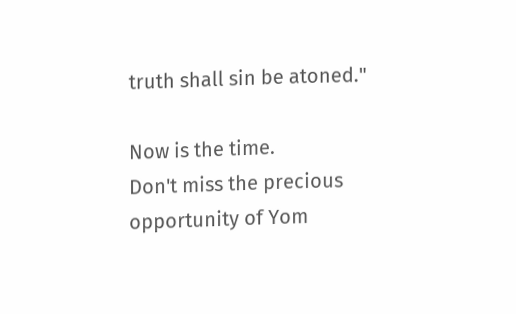truth shall sin be atoned."

Now is the time.
Don't miss the precious opportunity of Yom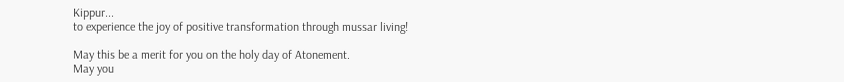Kippur...
to experience the joy of positive transformation through mussar living!

May this be a merit for you on the holy day of Atonement.
May you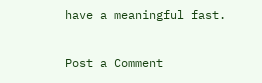have a meaningful fast.

Post a Comment